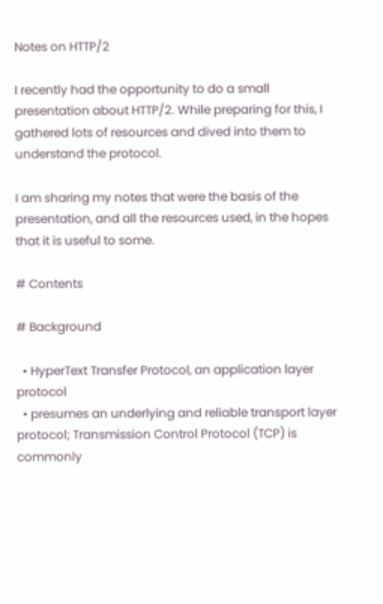Notes on HTTP/2

I recently had the opportunity to do a small presentation about HTTP/2. While preparing for this, I gathered lots of resources and dived into them to understand the protocol.

I am sharing my notes that were the basis of the presentation, and all the resources used, in the hopes that it is useful to some.

# Contents

# Background

  • HyperText Transfer Protocol, an application layer protocol
  • presumes an underlying and reliable transport layer protocol; Transmission Control Protocol (TCP) is commonly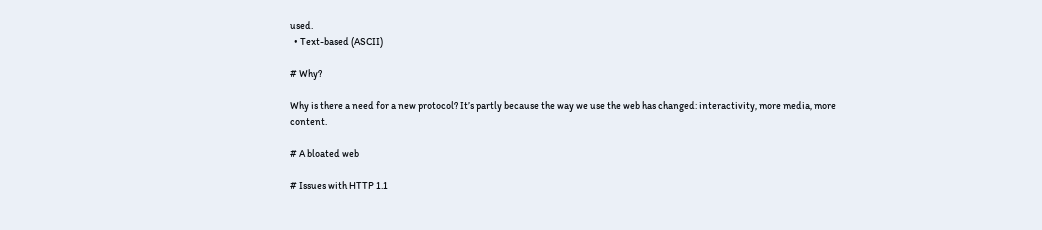used.
  • Text-based (ASCII)

# Why?

Why is there a need for a new protocol? It’s partly because the way we use the web has changed: interactivity, more media, more content.

# A bloated web

# Issues with HTTP 1.1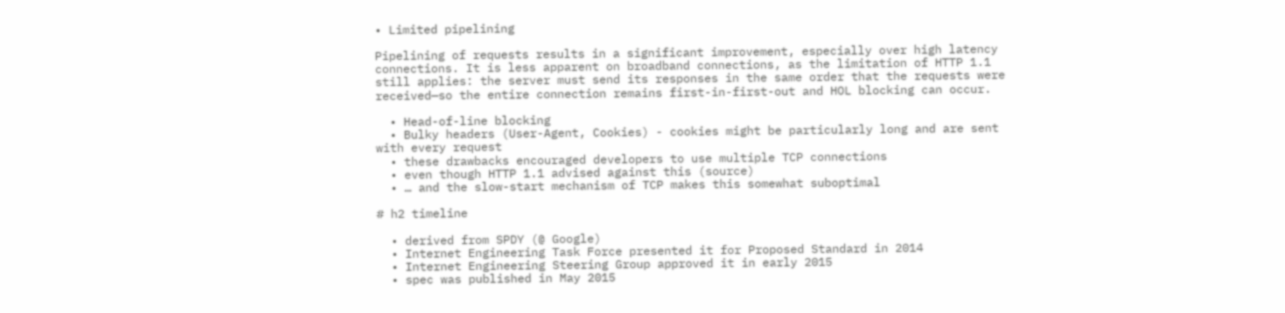• Limited pipelining

Pipelining of requests results in a significant improvement, especially over high latency connections. It is less apparent on broadband connections, as the limitation of HTTP 1.1 still applies: the server must send its responses in the same order that the requests were received—so the entire connection remains first-in-first-out and HOL blocking can occur.

  • Head-of-line blocking
  • Bulky headers (User-Agent, Cookies) - cookies might be particularly long and are sent with every request
  • these drawbacks encouraged developers to use multiple TCP connections
  • even though HTTP 1.1 advised against this (source)
  • … and the slow-start mechanism of TCP makes this somewhat suboptimal

# h2 timeline

  • derived from SPDY (@ Google)
  • Internet Engineering Task Force presented it for Proposed Standard in 2014
  • Internet Engineering Steering Group approved it in early 2015
  • spec was published in May 2015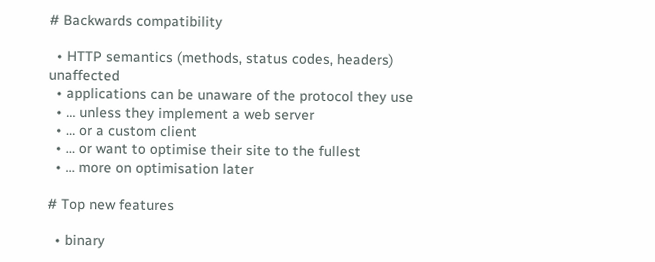# Backwards compatibility

  • HTTP semantics (methods, status codes, headers) unaffected
  • applications can be unaware of the protocol they use
  • … unless they implement a web server
  • … or a custom client
  • … or want to optimise their site to the fullest
  • … more on optimisation later

# Top new features

  • binary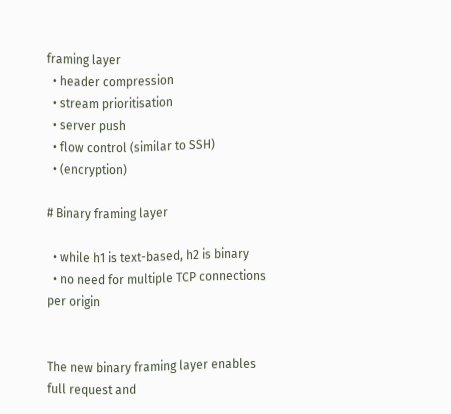framing layer
  • header compression
  • stream prioritisation
  • server push
  • flow control (similar to SSH)
  • (encryption)

# Binary framing layer

  • while h1 is text-based, h2 is binary
  • no need for multiple TCP connections per origin


The new binary framing layer enables full request and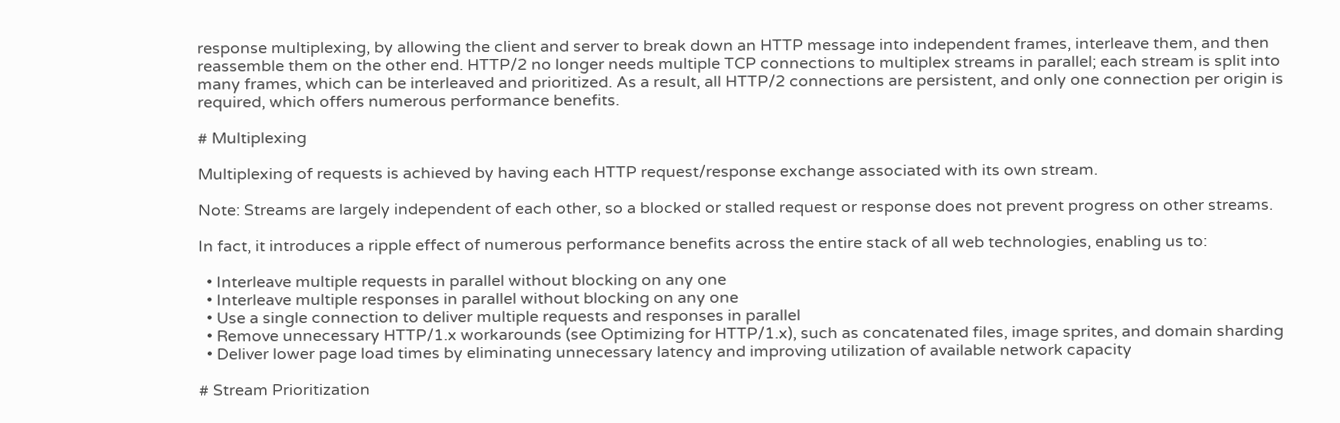response multiplexing, by allowing the client and server to break down an HTTP message into independent frames, interleave them, and then reassemble them on the other end. HTTP/2 no longer needs multiple TCP connections to multiplex streams in parallel; each stream is split into many frames, which can be interleaved and prioritized. As a result, all HTTP/2 connections are persistent, and only one connection per origin is required, which offers numerous performance benefits.

# Multiplexing

Multiplexing of requests is achieved by having each HTTP request/response exchange associated with its own stream.

Note: Streams are largely independent of each other, so a blocked or stalled request or response does not prevent progress on other streams.

In fact, it introduces a ripple effect of numerous performance benefits across the entire stack of all web technologies, enabling us to:

  • Interleave multiple requests in parallel without blocking on any one
  • Interleave multiple responses in parallel without blocking on any one
  • Use a single connection to deliver multiple requests and responses in parallel
  • Remove unnecessary HTTP/1.x workarounds (see Optimizing for HTTP/1.x), such as concatenated files, image sprites, and domain sharding
  • Deliver lower page load times by eliminating unnecessary latency and improving utilization of available network capacity

# Stream Prioritization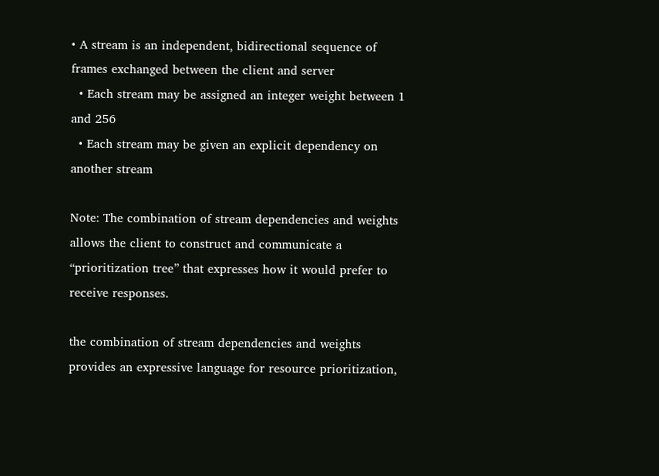• A stream is an independent, bidirectional sequence of frames exchanged between the client and server
  • Each stream may be assigned an integer weight between 1 and 256
  • Each stream may be given an explicit dependency on another stream

Note: The combination of stream dependencies and weights allows the client to construct and communicate a “prioritization tree” that expresses how it would prefer to receive responses.

the combination of stream dependencies and weights provides an expressive language for resource prioritization,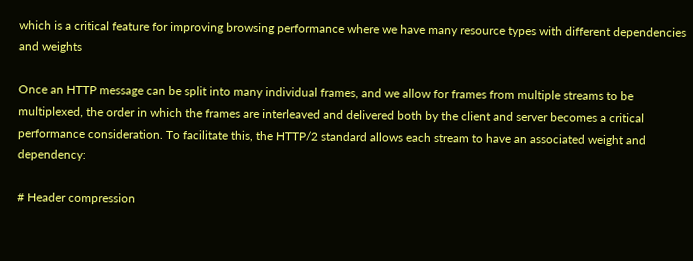which is a critical feature for improving browsing performance where we have many resource types with different dependencies and weights

Once an HTTP message can be split into many individual frames, and we allow for frames from multiple streams to be multiplexed, the order in which the frames are interleaved and delivered both by the client and server becomes a critical performance consideration. To facilitate this, the HTTP/2 standard allows each stream to have an associated weight and dependency:

# Header compression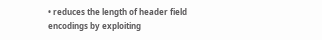• reduces the length of header field encodings by exploiting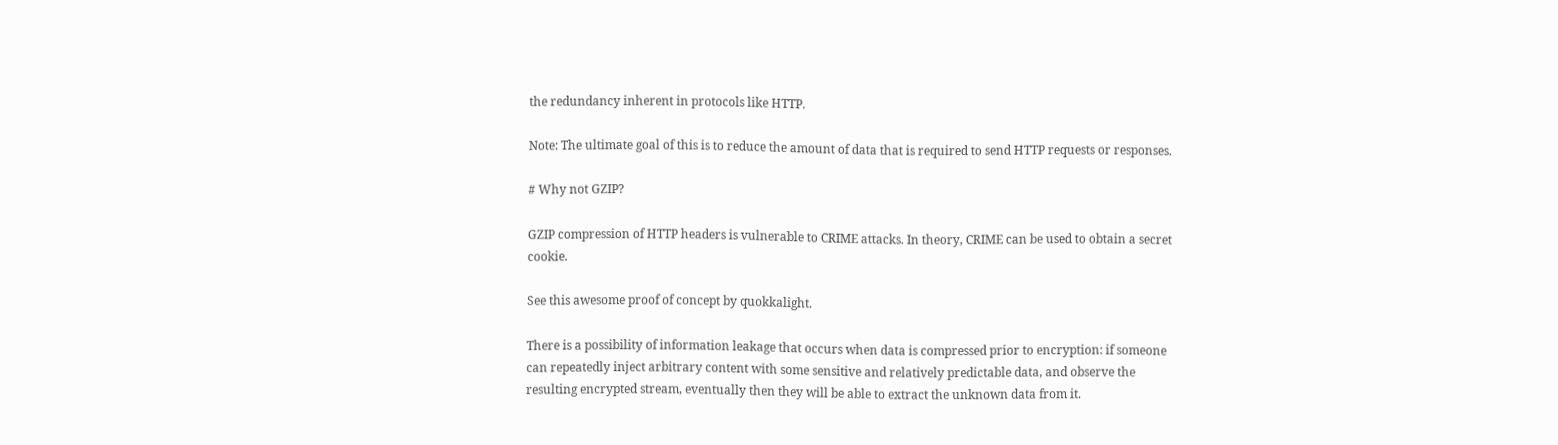the redundancy inherent in protocols like HTTP.

Note: The ultimate goal of this is to reduce the amount of data that is required to send HTTP requests or responses.

# Why not GZIP?

GZIP compression of HTTP headers is vulnerable to CRIME attacks. In theory, CRIME can be used to obtain a secret cookie.

See this awesome proof of concept by quokkalight.

There is a possibility of information leakage that occurs when data is compressed prior to encryption: if someone can repeatedly inject arbitrary content with some sensitive and relatively predictable data, and observe the resulting encrypted stream, eventually then they will be able to extract the unknown data from it.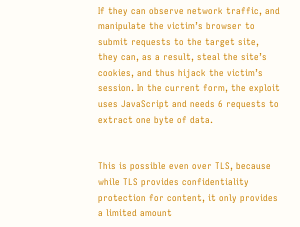If they can observe network traffic, and manipulate the victim’s browser to submit requests to the target site, they can, as a result, steal the site’s cookies, and thus hijack the victim’s session. In the current form, the exploit uses JavaScript and needs 6 requests to extract one byte of data.


This is possible even over TLS, because while TLS provides confidentiality protection for content, it only provides a limited amount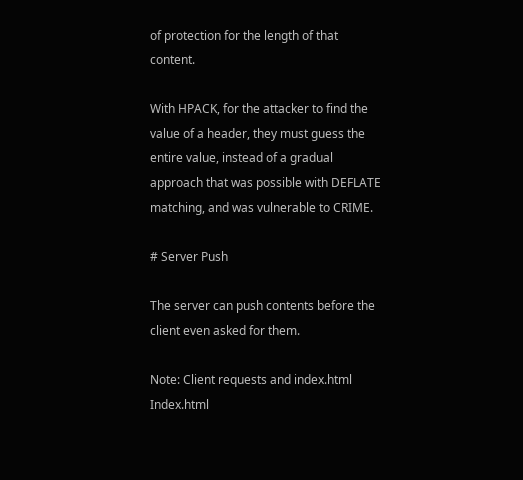of protection for the length of that content.

With HPACK, for the attacker to find the value of a header, they must guess the entire value, instead of a gradual approach that was possible with DEFLATE matching, and was vulnerable to CRIME.

# Server Push

The server can push contents before the client even asked for them.

Note: Client requests and index.html Index.html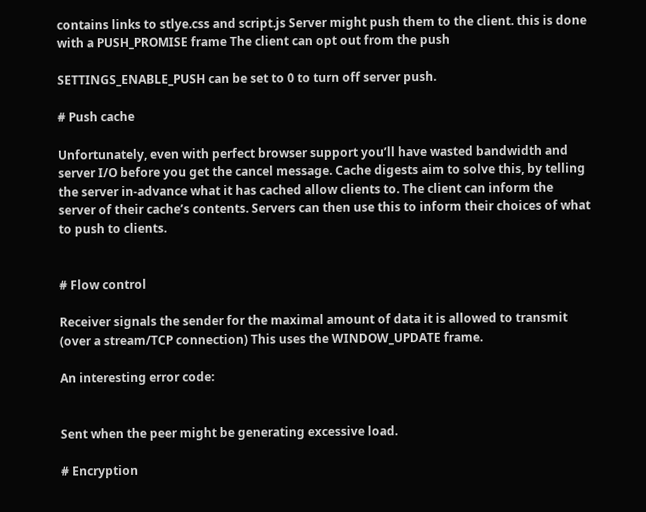contains links to stlye.css and script.js Server might push them to the client. this is done with a PUSH_PROMISE frame The client can opt out from the push

SETTINGS_ENABLE_PUSH can be set to 0 to turn off server push.

# Push cache

Unfortunately, even with perfect browser support you’ll have wasted bandwidth and server I/O before you get the cancel message. Cache digests aim to solve this, by telling the server in-advance what it has cached allow clients to. The client can inform the server of their cache’s contents. Servers can then use this to inform their choices of what to push to clients.


# Flow control

Receiver signals the sender for the maximal amount of data it is allowed to transmit (over a stream/TCP connection) This uses the WINDOW_UPDATE frame.

An interesting error code:


Sent when the peer might be generating excessive load.

# Encryption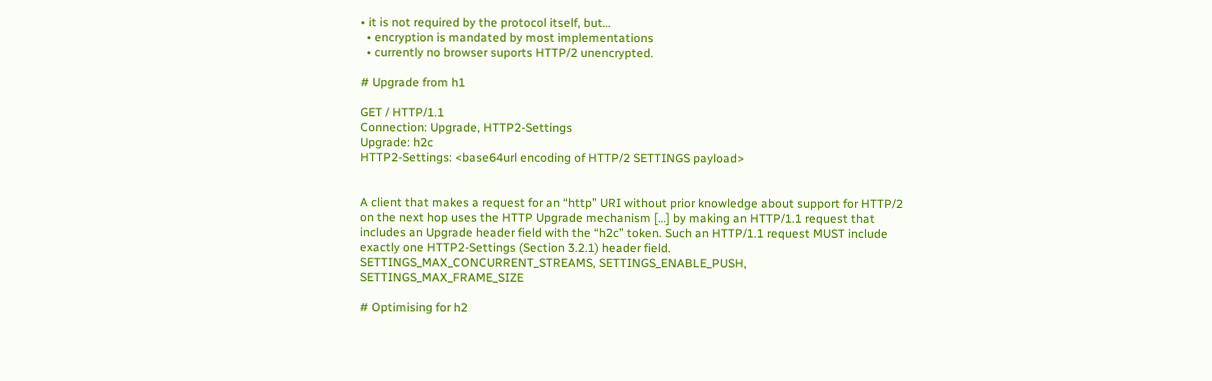• it is not required by the protocol itself, but…
  • encryption is mandated by most implementations
  • currently no browser suports HTTP/2 unencrypted.

# Upgrade from h1

GET / HTTP/1.1
Connection: Upgrade, HTTP2-Settings
Upgrade: h2c
HTTP2-Settings: <base64url encoding of HTTP/2 SETTINGS payload>


A client that makes a request for an “http” URI without prior knowledge about support for HTTP/2 on the next hop uses the HTTP Upgrade mechanism […] by making an HTTP/1.1 request that includes an Upgrade header field with the “h2c” token. Such an HTTP/1.1 request MUST include exactly one HTTP2-Settings (Section 3.2.1) header field. SETTINGS_MAX_CONCURRENT_STREAMS, SETTINGS_ENABLE_PUSH, SETTINGS_MAX_FRAME_SIZE

# Optimising for h2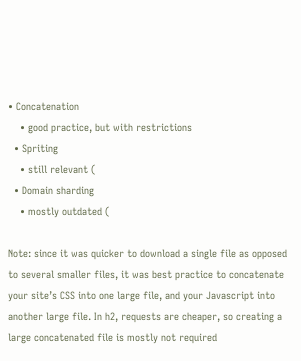• Concatenation
    • good practice, but with restrictions
  • Spriting
    • still relevant (
  • Domain sharding
    • mostly outdated (

Note: since it was quicker to download a single file as opposed to several smaller files, it was best practice to concatenate your site’s CSS into one large file, and your Javascript into another large file. In h2, requests are cheaper, so creating a large concatenated file is mostly not required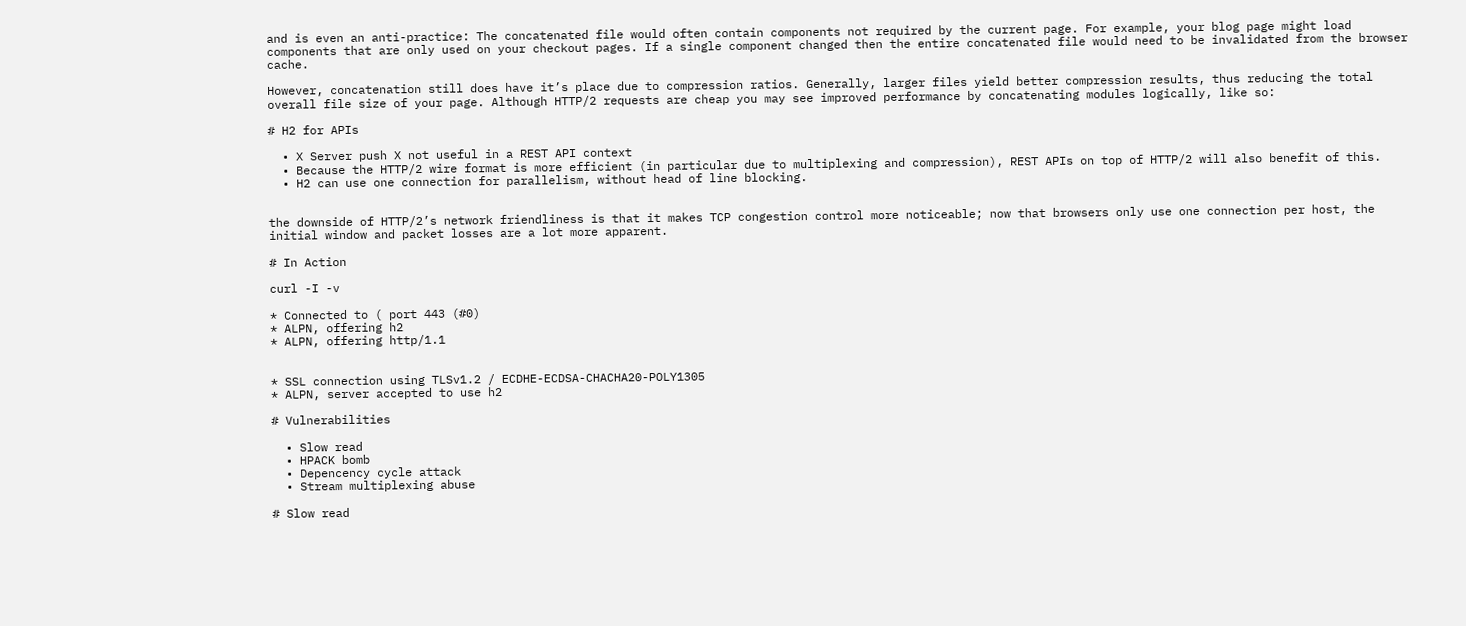and is even an anti-practice: The concatenated file would often contain components not required by the current page. For example, your blog page might load components that are only used on your checkout pages. If a single component changed then the entire concatenated file would need to be invalidated from the browser cache.

However, concatenation still does have it’s place due to compression ratios. Generally, larger files yield better compression results, thus reducing the total overall file size of your page. Although HTTP/2 requests are cheap you may see improved performance by concatenating modules logically, like so:

# H2 for APIs

  • X Server push X not useful in a REST API context
  • Because the HTTP/2 wire format is more efficient (in particular due to multiplexing and compression), REST APIs on top of HTTP/2 will also benefit of this.
  • H2 can use one connection for parallelism, without head of line blocking.


the downside of HTTP/2’s network friendliness is that it makes TCP congestion control more noticeable; now that browsers only use one connection per host, the initial window and packet losses are a lot more apparent.

# In Action

curl -I -v

* Connected to ( port 443 (#0)
* ALPN, offering h2
* ALPN, offering http/1.1


* SSL connection using TLSv1.2 / ECDHE-ECDSA-CHACHA20-POLY1305
* ALPN, server accepted to use h2

# Vulnerabilities

  • Slow read
  • HPACK bomb
  • Depencency cycle attack
  • Stream multiplexing abuse

# Slow read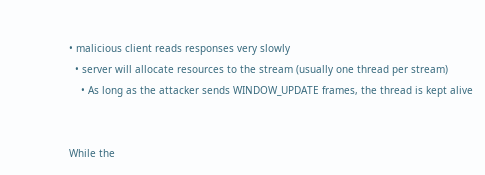• malicious client reads responses very slowly
  • server will allocate resources to the stream (usually one thread per stream)
    • As long as the attacker sends WINDOW_UPDATE frames, the thread is kept alive


While the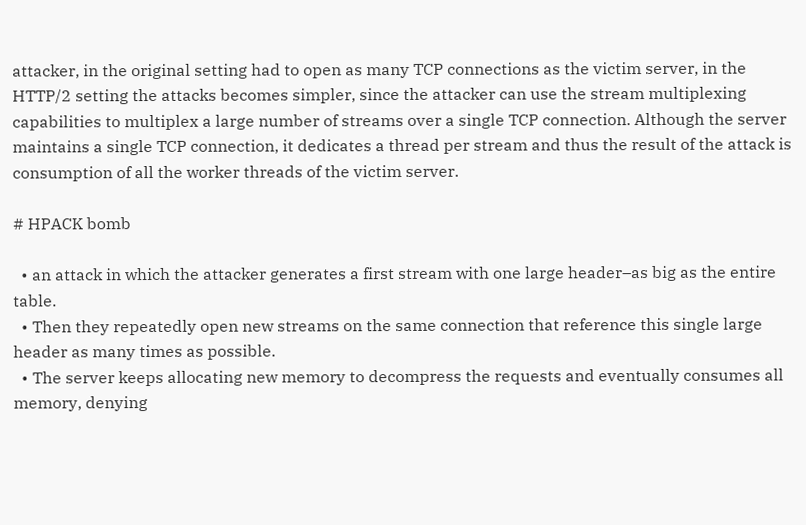attacker, in the original setting had to open as many TCP connections as the victim server, in the HTTP/2 setting the attacks becomes simpler, since the attacker can use the stream multiplexing capabilities to multiplex a large number of streams over a single TCP connection. Although the server maintains a single TCP connection, it dedicates a thread per stream and thus the result of the attack is consumption of all the worker threads of the victim server.

# HPACK bomb

  • an attack in which the attacker generates a first stream with one large header–as big as the entire table.
  • Then they repeatedly open new streams on the same connection that reference this single large header as many times as possible.
  • The server keeps allocating new memory to decompress the requests and eventually consumes all memory, denying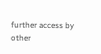further access by other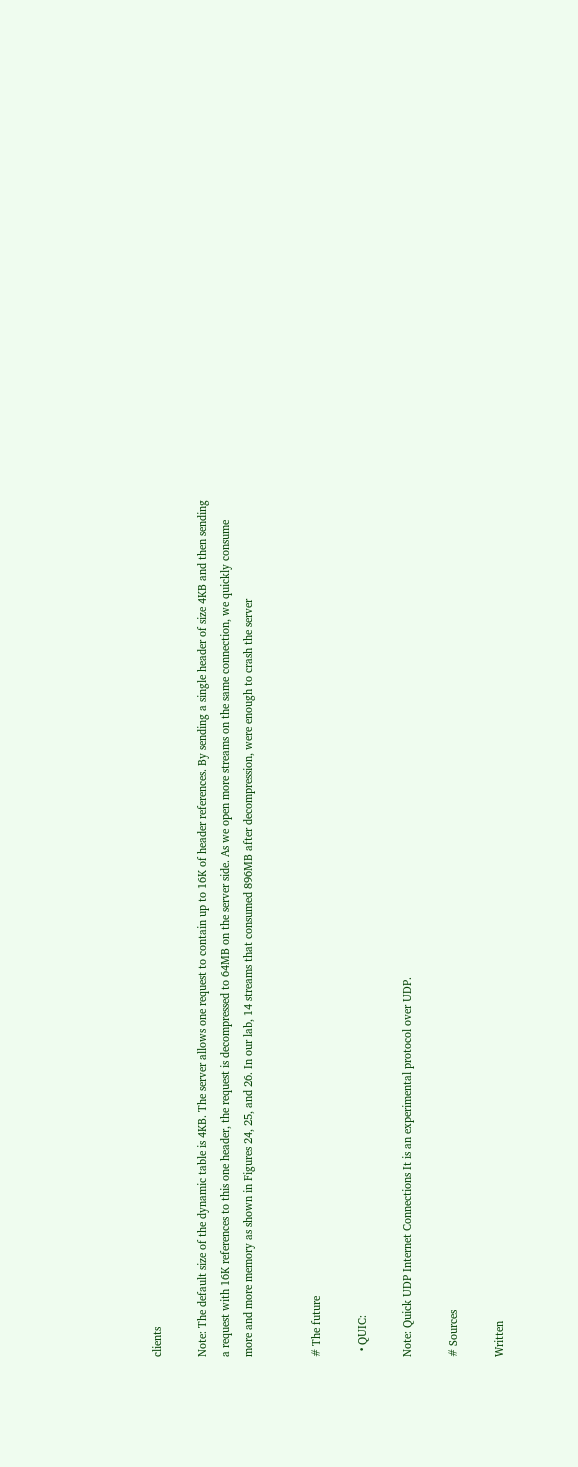clients

Note: The default size of the dynamic table is 4KB. The server allows one request to contain up to 16K of header references. By sending a single header of size 4KB and then sending a request with 16K references to this one header, the request is decompressed to 64MB on the server side. As we open more streams on the same connection, we quickly consume more and more memory as shown in Figures 24, 25, and 26. In our lab, 14 streams that consumed 896MB after decompression, were enough to crash the server


# The future

  • QUIC:

Note: Quick UDP Internet Connections It is an experimental protocol over UDP.

# Sources

Written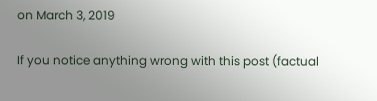on March 3, 2019

If you notice anything wrong with this post (factual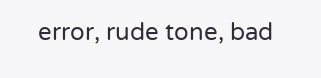error, rude tone, bad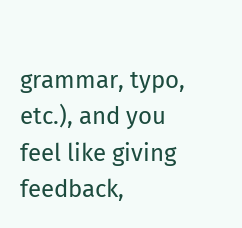grammar, typo, etc.), and you feel like giving feedback,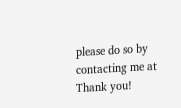please do so by contacting me at Thank you!